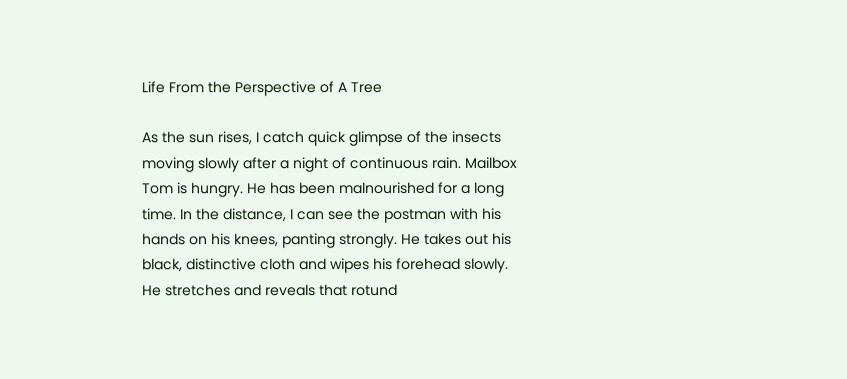Life From the Perspective of A Tree

As the sun rises, I catch quick glimpse of the insects moving slowly after a night of continuous rain. Mailbox Tom is hungry. He has been malnourished for a long time. In the distance, I can see the postman with his hands on his knees, panting strongly. He takes out his black, distinctive cloth and wipes his forehead slowly. He stretches and reveals that rotund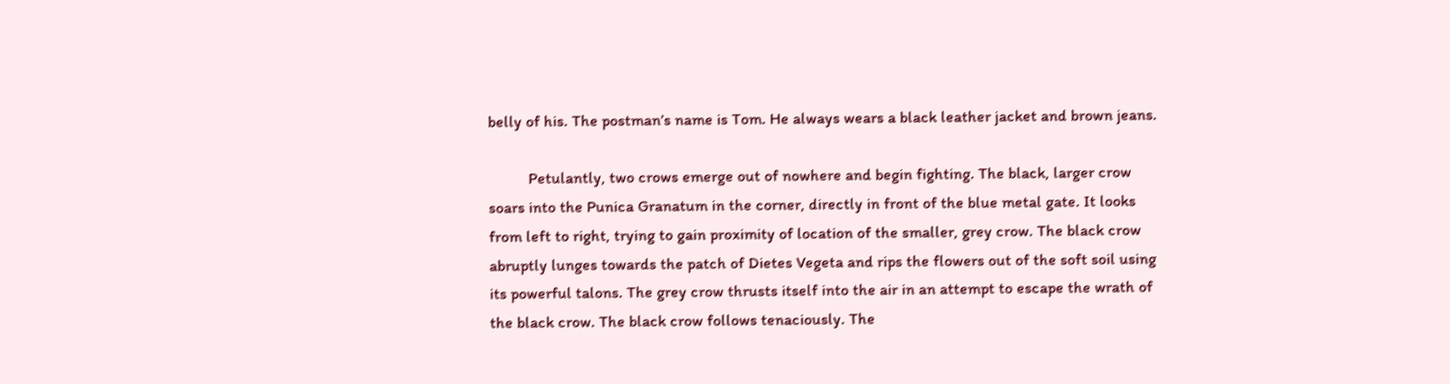belly of his. The postman’s name is Tom. He always wears a black leather jacket and brown jeans.

          Petulantly, two crows emerge out of nowhere and begin fighting. The black, larger crow soars into the Punica Granatum in the corner, directly in front of the blue metal gate. It looks from left to right, trying to gain proximity of location of the smaller, grey crow. The black crow abruptly lunges towards the patch of Dietes Vegeta and rips the flowers out of the soft soil using its powerful talons. The grey crow thrusts itself into the air in an attempt to escape the wrath of the black crow. The black crow follows tenaciously. The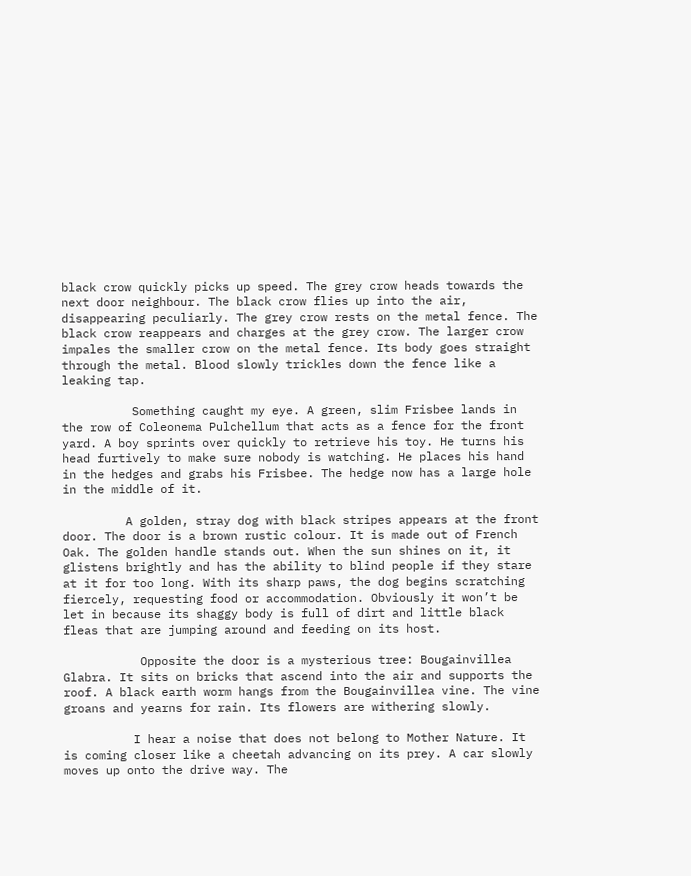black crow quickly picks up speed. The grey crow heads towards the next door neighbour. The black crow flies up into the air, disappearing peculiarly. The grey crow rests on the metal fence. The black crow reappears and charges at the grey crow. The larger crow impales the smaller crow on the metal fence. Its body goes straight through the metal. Blood slowly trickles down the fence like a leaking tap.

          Something caught my eye. A green, slim Frisbee lands in the row of Coleonema Pulchellum that acts as a fence for the front yard. A boy sprints over quickly to retrieve his toy. He turns his head furtively to make sure nobody is watching. He places his hand in the hedges and grabs his Frisbee. The hedge now has a large hole in the middle of it.

         A golden, stray dog with black stripes appears at the front door. The door is a brown rustic colour. It is made out of French Oak. The golden handle stands out. When the sun shines on it, it glistens brightly and has the ability to blind people if they stare at it for too long. With its sharp paws, the dog begins scratching fiercely, requesting food or accommodation. Obviously it won’t be let in because its shaggy body is full of dirt and little black fleas that are jumping around and feeding on its host.

           Opposite the door is a mysterious tree: Bougainvillea Glabra. It sits on bricks that ascend into the air and supports the roof. A black earth worm hangs from the Bougainvillea vine. The vine groans and yearns for rain. Its flowers are withering slowly.

          I hear a noise that does not belong to Mother Nature. It is coming closer like a cheetah advancing on its prey. A car slowly moves up onto the drive way. The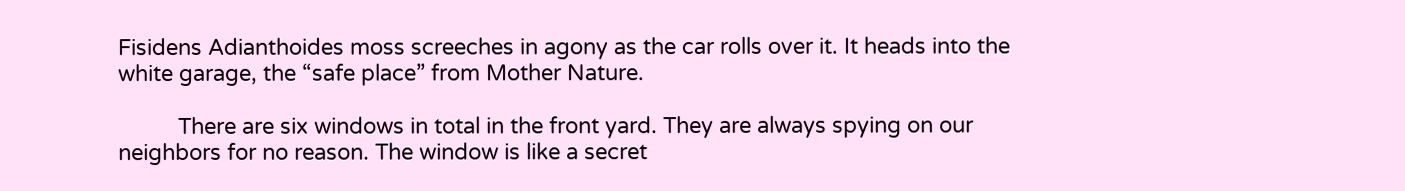Fisidens Adianthoides moss screeches in agony as the car rolls over it. It heads into the white garage, the “safe place” from Mother Nature.

          There are six windows in total in the front yard. They are always spying on our neighbors for no reason. The window is like a secret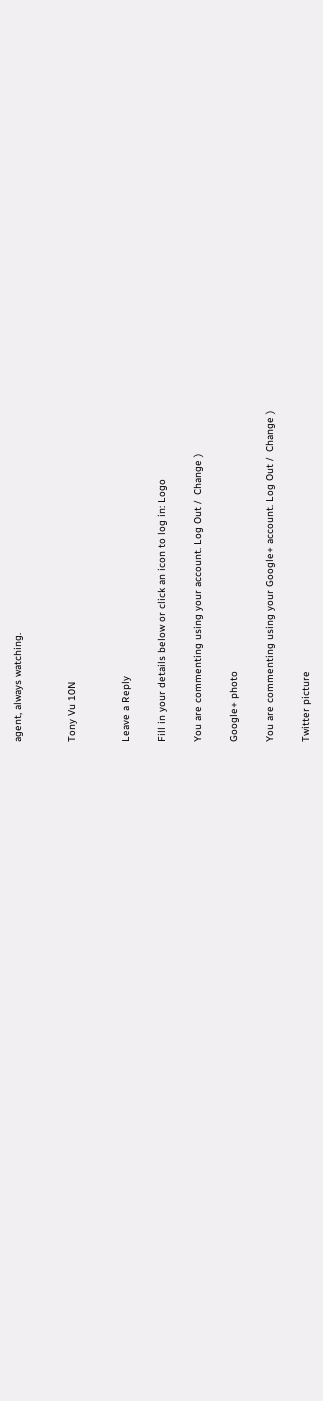agent, always watching.


Tony Vu 10N


Leave a Reply

Fill in your details below or click an icon to log in: Logo

You are commenting using your account. Log Out /  Change )

Google+ photo

You are commenting using your Google+ account. Log Out /  Change )

Twitter picture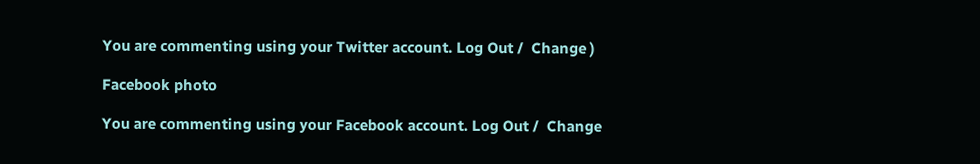You are commenting using your Twitter account. Log Out /  Change )

Facebook photo

You are commenting using your Facebook account. Log Out /  Change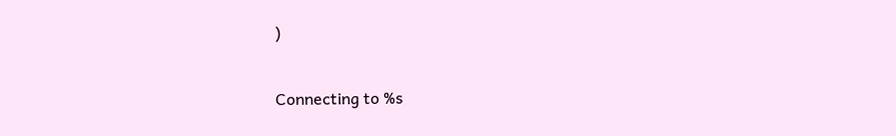)


Connecting to %s